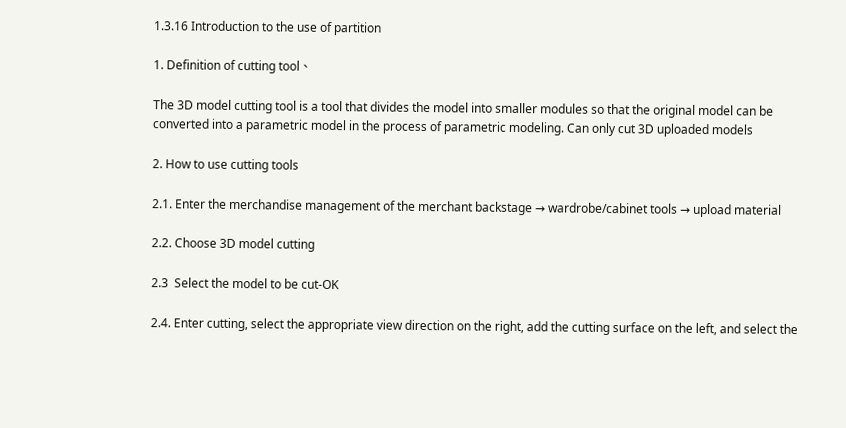1.3.16 Introduction to the use of partition

1. Definition of cutting tool、

The 3D model cutting tool is a tool that divides the model into smaller modules so that the original model can be converted into a parametric model in the process of parametric modeling. Can only cut 3D uploaded models

2. How to use cutting tools

2.1. Enter the merchandise management of the merchant backstage → wardrobe/cabinet tools → upload material

2.2. Choose 3D model cutting

2.3  Select the model to be cut-OK

2.4. Enter cutting, select the appropriate view direction on the right, add the cutting surface on the left, and select the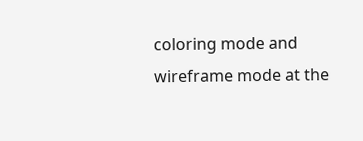coloring mode and wireframe mode at the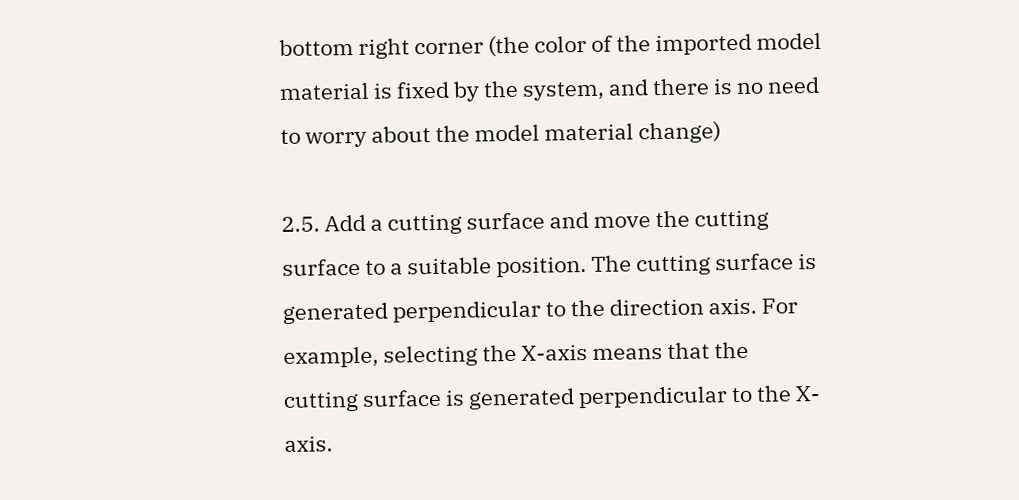bottom right corner (the color of the imported model material is fixed by the system, and there is no need to worry about the model material change)

2.5. Add a cutting surface and move the cutting surface to a suitable position. The cutting surface is generated perpendicular to the direction axis. For example, selecting the X-axis means that the cutting surface is generated perpendicular to the X-axis.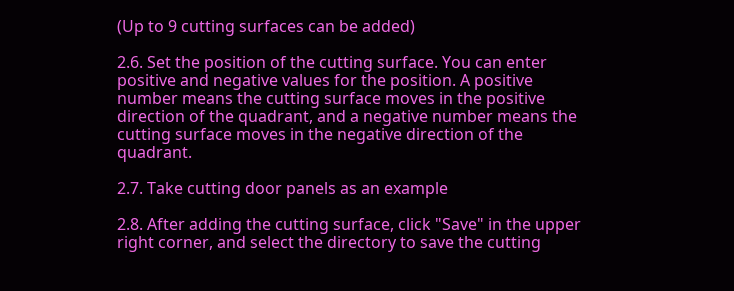(Up to 9 cutting surfaces can be added)

2.6. Set the position of the cutting surface. You can enter positive and negative values for the position. A positive number means the cutting surface moves in the positive direction of the quadrant, and a negative number means the cutting surface moves in the negative direction of the quadrant.

2.7. Take cutting door panels as an example

2.8. After adding the cutting surface, click "Save" in the upper right corner, and select the directory to save the cutting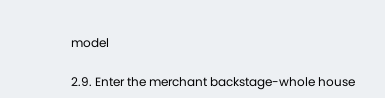model

2.9. Enter the merchant backstage-whole house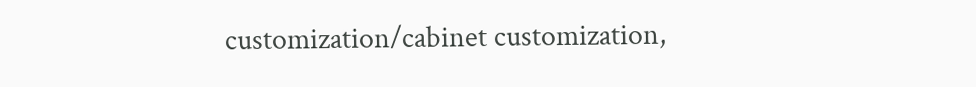customization/cabinet customization,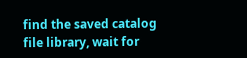find the saved catalog file library, wait for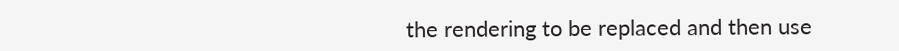the rendering to be replaced and then use